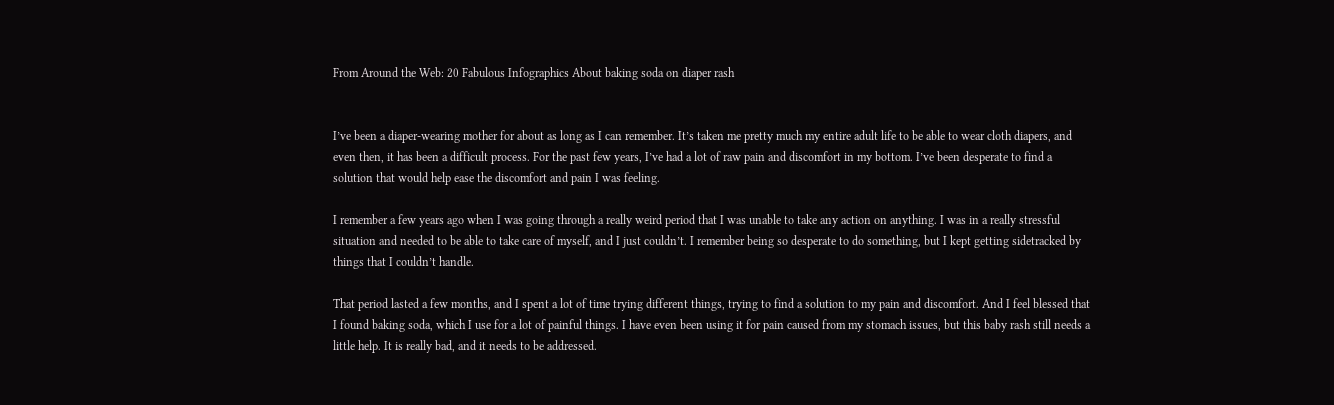From Around the Web: 20 Fabulous Infographics About baking soda on diaper rash


I’ve been a diaper-wearing mother for about as long as I can remember. It’s taken me pretty much my entire adult life to be able to wear cloth diapers, and even then, it has been a difficult process. For the past few years, I’ve had a lot of raw pain and discomfort in my bottom. I’ve been desperate to find a solution that would help ease the discomfort and pain I was feeling.

I remember a few years ago when I was going through a really weird period that I was unable to take any action on anything. I was in a really stressful situation and needed to be able to take care of myself, and I just couldn’t. I remember being so desperate to do something, but I kept getting sidetracked by things that I couldn’t handle.

That period lasted a few months, and I spent a lot of time trying different things, trying to find a solution to my pain and discomfort. And I feel blessed that I found baking soda, which I use for a lot of painful things. I have even been using it for pain caused from my stomach issues, but this baby rash still needs a little help. It is really bad, and it needs to be addressed.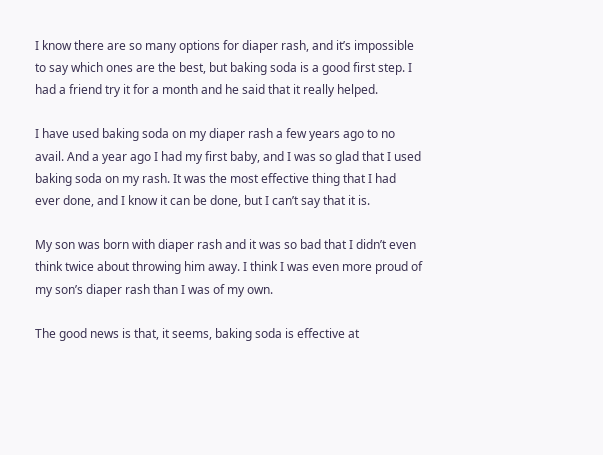I know there are so many options for diaper rash, and it’s impossible to say which ones are the best, but baking soda is a good first step. I had a friend try it for a month and he said that it really helped.

I have used baking soda on my diaper rash a few years ago to no avail. And a year ago I had my first baby, and I was so glad that I used baking soda on my rash. It was the most effective thing that I had ever done, and I know it can be done, but I can’t say that it is.

My son was born with diaper rash and it was so bad that I didn’t even think twice about throwing him away. I think I was even more proud of my son’s diaper rash than I was of my own.

The good news is that, it seems, baking soda is effective at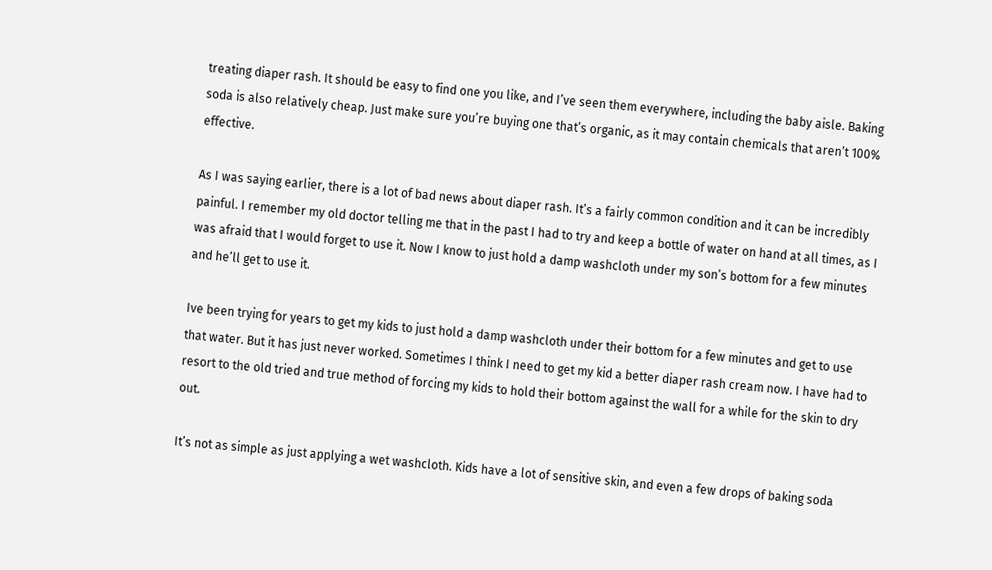treating diaper rash. It should be easy to find one you like, and I’ve seen them everywhere, including the baby aisle. Baking soda is also relatively cheap. Just make sure you’re buying one that’s organic, as it may contain chemicals that aren’t 100% effective.

As I was saying earlier, there is a lot of bad news about diaper rash. It’s a fairly common condition and it can be incredibly painful. I remember my old doctor telling me that in the past I had to try and keep a bottle of water on hand at all times, as I was afraid that I would forget to use it. Now I know to just hold a damp washcloth under my son’s bottom for a few minutes and he’ll get to use it.

Ive been trying for years to get my kids to just hold a damp washcloth under their bottom for a few minutes and get to use that water. But it has just never worked. Sometimes I think I need to get my kid a better diaper rash cream now. I have had to resort to the old tried and true method of forcing my kids to hold their bottom against the wall for a while for the skin to dry out.

It’s not as simple as just applying a wet washcloth. Kids have a lot of sensitive skin, and even a few drops of baking soda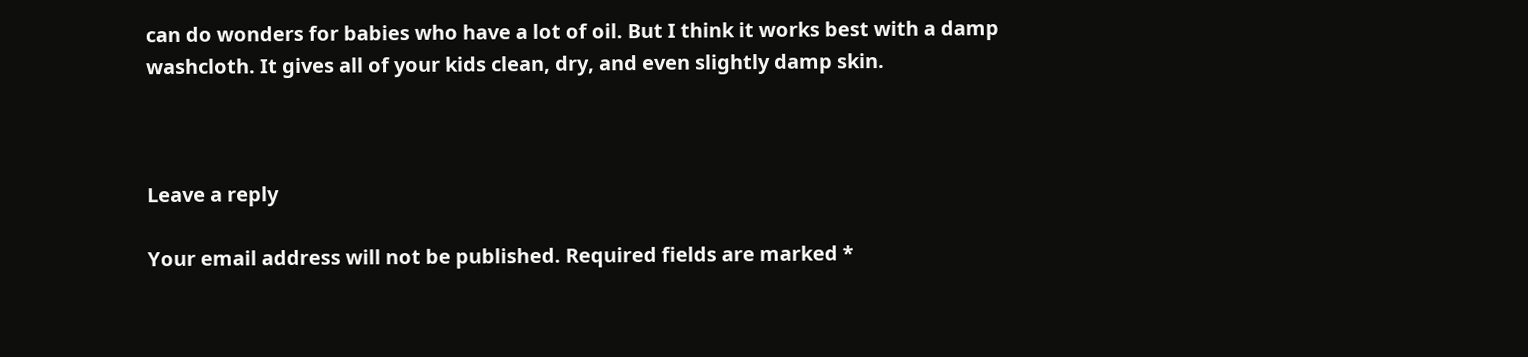can do wonders for babies who have a lot of oil. But I think it works best with a damp washcloth. It gives all of your kids clean, dry, and even slightly damp skin.



Leave a reply

Your email address will not be published. Required fields are marked *